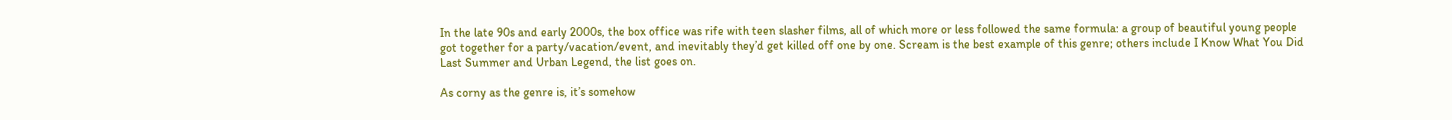In the late 90s and early 2000s, the box office was rife with teen slasher films, all of which more or less followed the same formula: a group of beautiful young people got together for a party/vacation/event, and inevitably they’d get killed off one by one. Scream is the best example of this genre; others include I Know What You Did Last Summer and Urban Legend, the list goes on.

As corny as the genre is, it’s somehow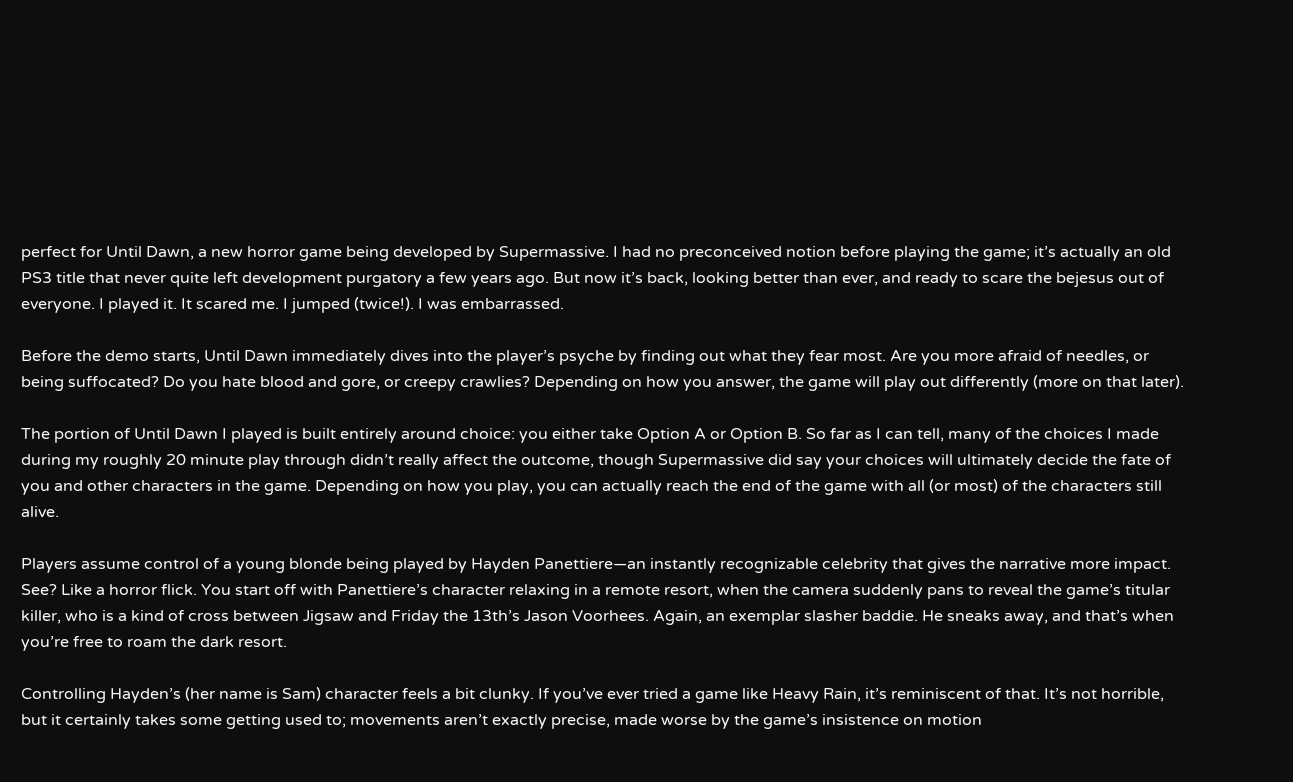perfect for Until Dawn, a new horror game being developed by Supermassive. I had no preconceived notion before playing the game; it’s actually an old PS3 title that never quite left development purgatory a few years ago. But now it’s back, looking better than ever, and ready to scare the bejesus out of everyone. I played it. It scared me. I jumped (twice!). I was embarrassed.

Before the demo starts, Until Dawn immediately dives into the player’s psyche by finding out what they fear most. Are you more afraid of needles, or being suffocated? Do you hate blood and gore, or creepy crawlies? Depending on how you answer, the game will play out differently (more on that later).

The portion of Until Dawn I played is built entirely around choice: you either take Option A or Option B. So far as I can tell, many of the choices I made during my roughly 20 minute play through didn’t really affect the outcome, though Supermassive did say your choices will ultimately decide the fate of you and other characters in the game. Depending on how you play, you can actually reach the end of the game with all (or most) of the characters still alive.

Players assume control of a young blonde being played by Hayden Panettiere—an instantly recognizable celebrity that gives the narrative more impact. See? Like a horror flick. You start off with Panettiere’s character relaxing in a remote resort, when the camera suddenly pans to reveal the game’s titular killer, who is a kind of cross between Jigsaw and Friday the 13th’s Jason Voorhees. Again, an exemplar slasher baddie. He sneaks away, and that’s when you’re free to roam the dark resort.

Controlling Hayden’s (her name is Sam) character feels a bit clunky. If you’ve ever tried a game like Heavy Rain, it’s reminiscent of that. It’s not horrible, but it certainly takes some getting used to; movements aren’t exactly precise, made worse by the game’s insistence on motion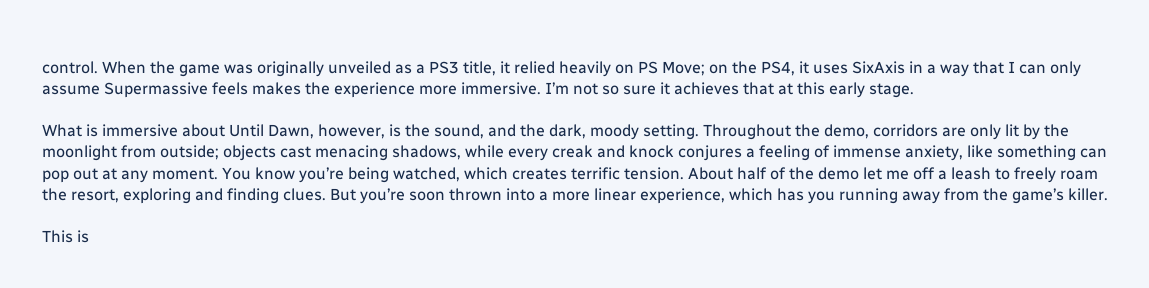control. When the game was originally unveiled as a PS3 title, it relied heavily on PS Move; on the PS4, it uses SixAxis in a way that I can only assume Supermassive feels makes the experience more immersive. I’m not so sure it achieves that at this early stage.

What is immersive about Until Dawn, however, is the sound, and the dark, moody setting. Throughout the demo, corridors are only lit by the moonlight from outside; objects cast menacing shadows, while every creak and knock conjures a feeling of immense anxiety, like something can pop out at any moment. You know you’re being watched, which creates terrific tension. About half of the demo let me off a leash to freely roam the resort, exploring and finding clues. But you’re soon thrown into a more linear experience, which has you running away from the game’s killer.

This is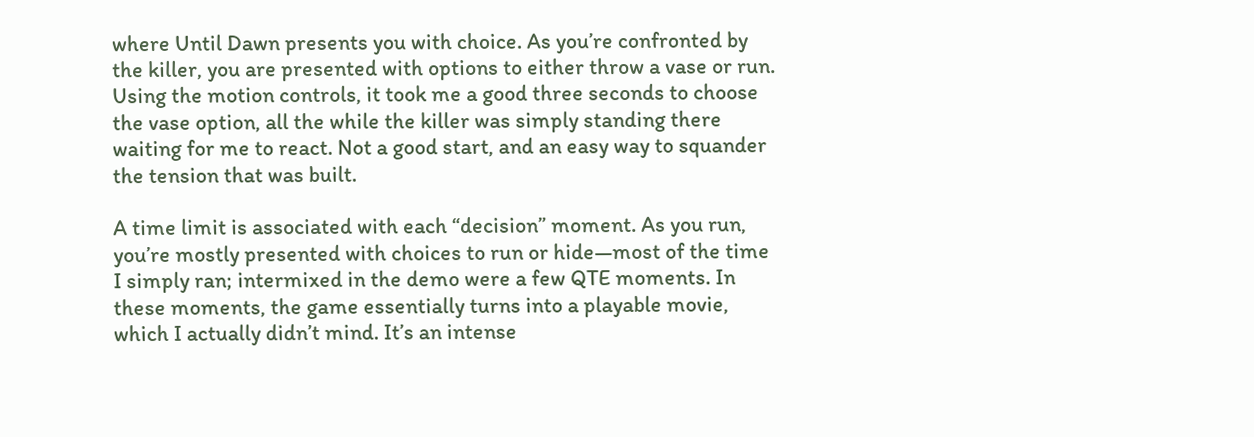where Until Dawn presents you with choice. As you’re confronted by the killer, you are presented with options to either throw a vase or run. Using the motion controls, it took me a good three seconds to choose the vase option, all the while the killer was simply standing there waiting for me to react. Not a good start, and an easy way to squander the tension that was built.

A time limit is associated with each “decision” moment. As you run, you’re mostly presented with choices to run or hide—most of the time I simply ran; intermixed in the demo were a few QTE moments. In these moments, the game essentially turns into a playable movie, which I actually didn’t mind. It’s an intense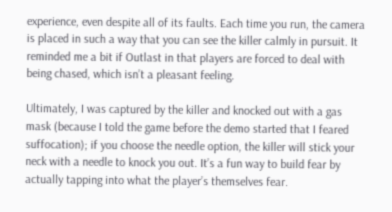experience, even despite all of its faults. Each time you run, the camera is placed in such a way that you can see the killer calmly in pursuit. It reminded me a bit if Outlast in that players are forced to deal with being chased, which isn’t a pleasant feeling.

Ultimately, I was captured by the killer and knocked out with a gas mask (because I told the game before the demo started that I feared suffocation); if you choose the needle option, the killer will stick your neck with a needle to knock you out. It’s a fun way to build fear by actually tapping into what the player’s themselves fear.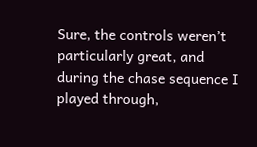Sure, the controls weren’t particularly great, and during the chase sequence I played through,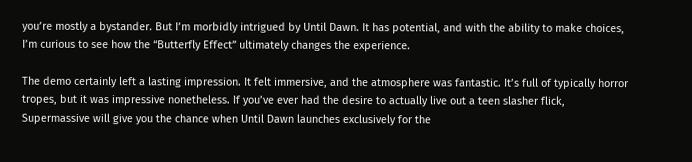you’re mostly a bystander. But I’m morbidly intrigued by Until Dawn. It has potential, and with the ability to make choices, I’m curious to see how the “Butterfly Effect” ultimately changes the experience.

The demo certainly left a lasting impression. It felt immersive, and the atmosphere was fantastic. It’s full of typically horror tropes, but it was impressive nonetheless. If you’ve ever had the desire to actually live out a teen slasher flick, Supermassive will give you the chance when Until Dawn launches exclusively for the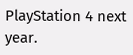PlayStation 4 next year.